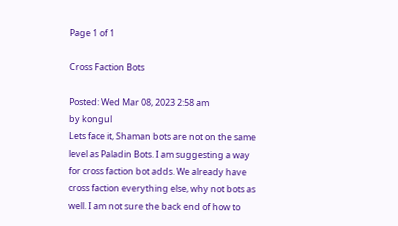Page 1 of 1

Cross Faction Bots

Posted: Wed Mar 08, 2023 2:58 am
by kongul
Lets face it, Shaman bots are not on the same level as Paladin Bots. I am suggesting a way for cross faction bot adds. We already have cross faction everything else, why not bots as well. I am not sure the back end of how to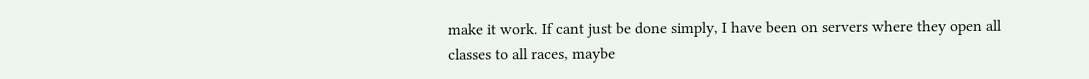make it work. If cant just be done simply, I have been on servers where they open all classes to all races, maybe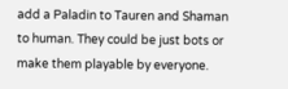add a Paladin to Tauren and Shaman to human. They could be just bots or make them playable by everyone.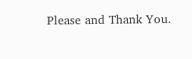Please and Thank You.